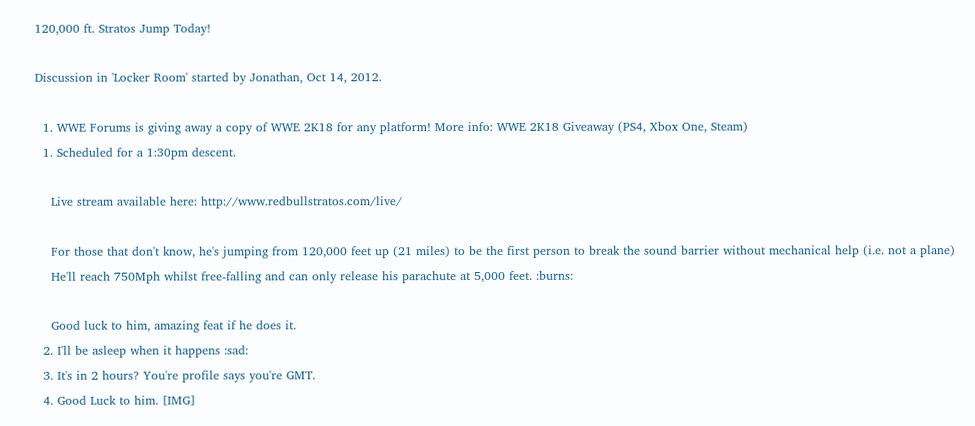120,000 ft. Stratos Jump Today!

Discussion in 'Locker Room' started by Jonathan, Oct 14, 2012.

  1. WWE Forums is giving away a copy of WWE 2K18 for any platform! More info: WWE 2K18 Giveaway (PS4, Xbox One, Steam)
  1. Scheduled for a 1:30pm descent.

    Live stream available here: http://www.redbullstratos.com/live/

    For those that don't know, he's jumping from 120,000 feet up (21 miles) to be the first person to break the sound barrier without mechanical help (i.e. not a plane)
    He'll reach 750Mph whilst free-falling and can only release his parachute at 5,000 feet. :burns:

    Good luck to him, amazing feat if he does it.
  2. I'll be asleep when it happens :sad:
  3. It's in 2 hours? You're profile says you're GMT.
  4. Good Luck to him. [IMG]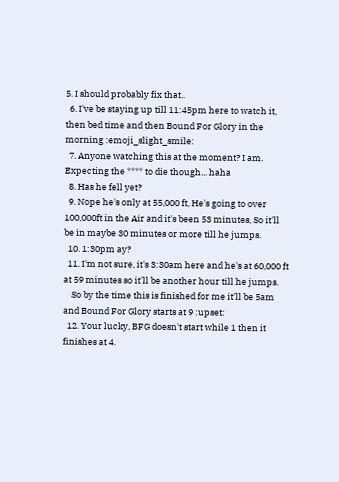5. I should probably fix that..
  6. I've be staying up till 11:45pm here to watch it, then bed time and then Bound For Glory in the morning :emoji_slight_smile:
  7. Anyone watching this at the moment? I am. Expecting the **** to die though... haha
  8. Has he fell yet?
  9. Nope he's only at 55,000 ft, He's going to over 100,000ft in the Air and it's been 53 minutes, So it'll be in maybe 30 minutes or more till he jumps.
  10. 1:30pm ay?
  11. I'm not sure, it's 3:30am here and he's at 60,000 ft at 59 minutes so it'll be another hour till he jumps.
    So by the time this is finished for me it'll be 5am and Bound For Glory starts at 9 :upset:
  12. Your lucky, BFG doesn't start while 1 then it finishes at 4.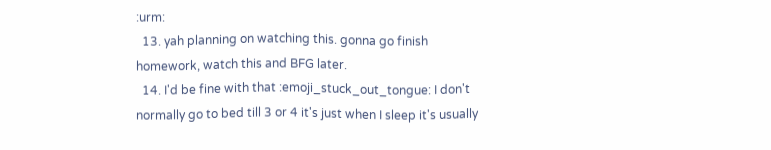:urm:
  13. yah planning on watching this. gonna go finish homework, watch this and BFG later.
  14. I'd be fine with that :emoji_stuck_out_tongue: I don't normally go to bed till 3 or 4 it's just when I sleep it's usually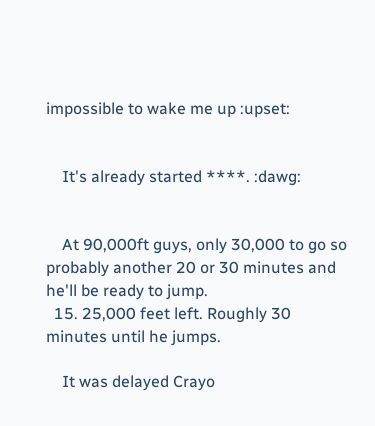impossible to wake me up :upset:


    It's already started ****. :dawg:


    At 90,000ft guys, only 30,000 to go so probably another 20 or 30 minutes and he'll be ready to jump.
  15. 25,000 feet left. Roughly 30 minutes until he jumps.

    It was delayed Crayo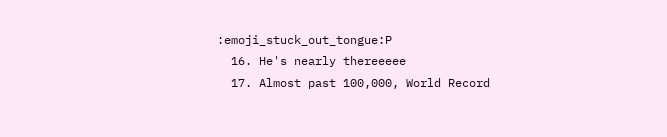:emoji_stuck_out_tongue:P
  16. He's nearly thereeeee
  17. Almost past 100,000, World Record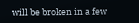will be broken in a few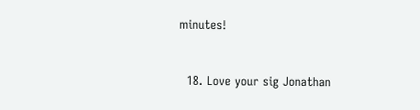minutes!


  18. Love your sig Jonathan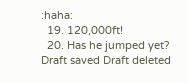:haha:
  19. 120,000ft!
  20. Has he jumped yet?
Draft saved Draft deleted